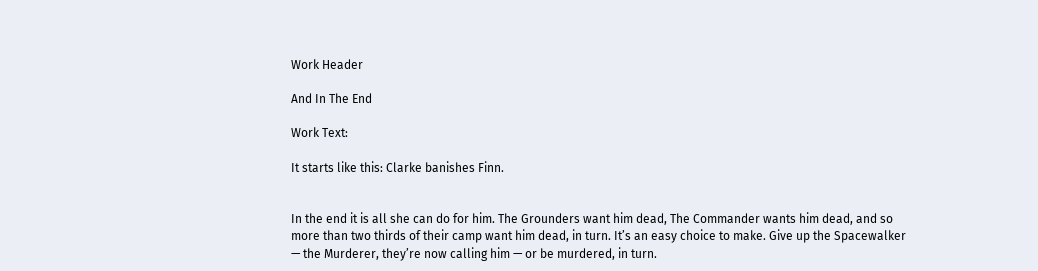Work Header

And In The End

Work Text:

It starts like this: Clarke banishes Finn.


In the end it is all she can do for him. The Grounders want him dead, The Commander wants him dead, and so more than two thirds of their camp want him dead, in turn. It’s an easy choice to make. Give up the Spacewalker — the Murderer, they’re now calling him — or be murdered, in turn.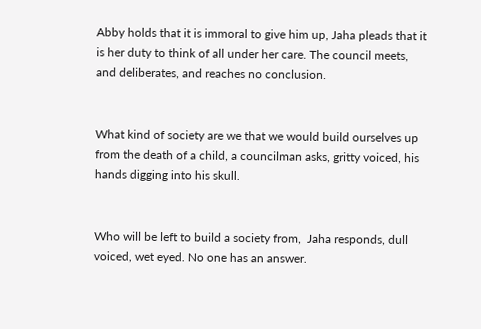Abby holds that it is immoral to give him up, Jaha pleads that it is her duty to think of all under her care. The council meets, and deliberates, and reaches no conclusion.


What kind of society are we that we would build ourselves up from the death of a child, a councilman asks, gritty voiced, his hands digging into his skull.


Who will be left to build a society from,  Jaha responds, dull voiced, wet eyed. No one has an answer.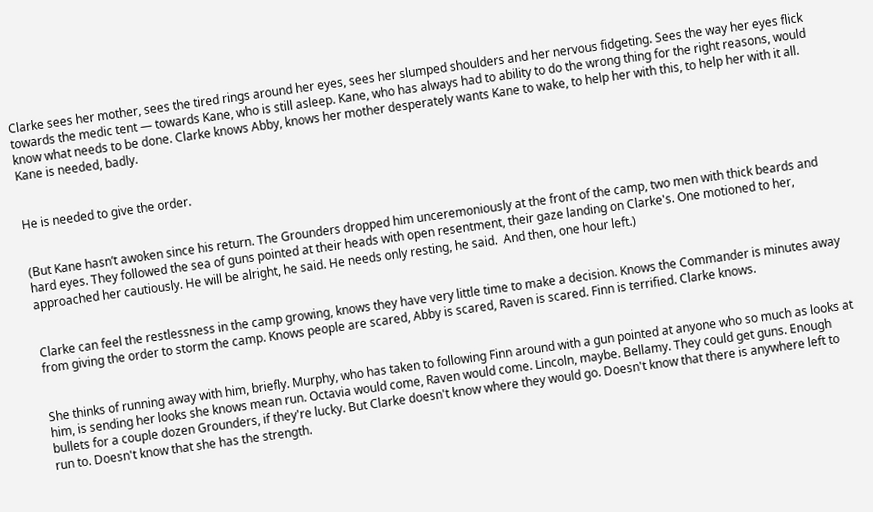Clarke sees her mother, sees the tired rings around her eyes, sees her slumped shoulders and her nervous fidgeting. Sees the way her eyes flick towards the medic tent — towards Kane, who is still asleep. Kane, who has always had to ability to do the wrong thing for the right reasons, would know what needs to be done. Clarke knows Abby, knows her mother desperately wants Kane to wake, to help her with this, to help her with it all.  Kane is needed, badly.


He is needed to give the order.


(But Kane hasn’t awoken since his return. The Grounders dropped him unceremoniously at the front of the camp, two men with thick beards and hard eyes. They followed the sea of guns pointed at their heads with open resentment, their gaze landing on Clarke's. One motioned to her, approached her cautiously. He will be alright, he said. He needs only resting, he said.  And then, one hour left.)


Clarke can feel the restlessness in the camp growing, knows they have very little time to make a decision. Knows the Commander is minutes away from giving the order to storm the camp. Knows people are scared, Abby is scared, Raven is scared. Finn is terrified. Clarke knows.


She thinks of running away with him, briefly. Murphy, who has taken to following Finn around with a gun pointed at anyone who so much as looks at him, is sending her looks she knows mean run. Octavia would come, Raven would come. Lincoln, maybe. Bellamy. They could get guns. Enough bullets for a couple dozen Grounders, if they're lucky. But Clarke doesn't know where they would go. Doesn't know that there is anywhere left to run to. Doesn't know that she has the strength.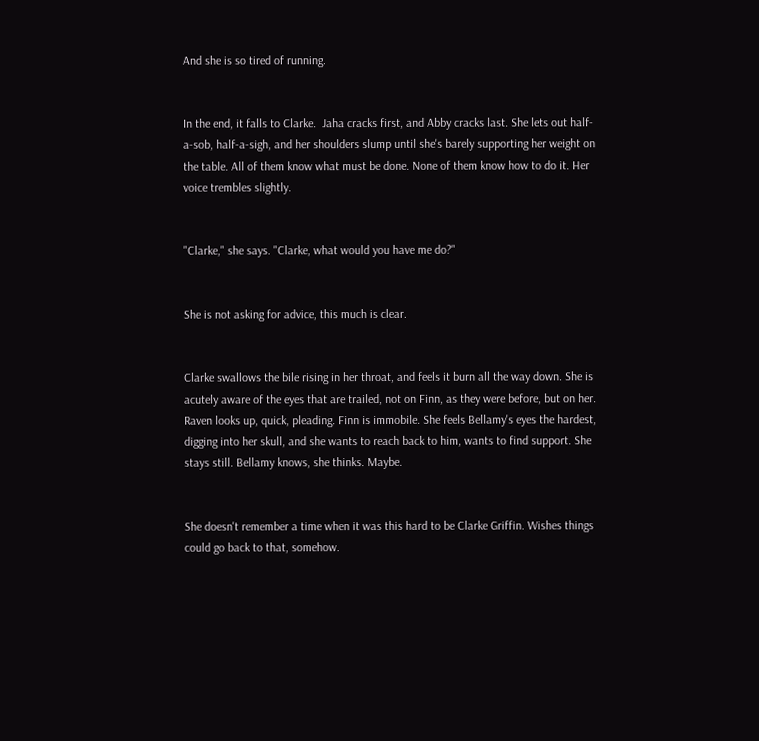And she is so tired of running.


In the end, it falls to Clarke.  Jaha cracks first, and Abby cracks last. She lets out half-a-sob, half-a-sigh, and her shoulders slump until she's barely supporting her weight on the table. All of them know what must be done. None of them know how to do it. Her voice trembles slightly.


"Clarke," she says. "Clarke, what would you have me do?"


She is not asking for advice, this much is clear.


Clarke swallows the bile rising in her throat, and feels it burn all the way down. She is acutely aware of the eyes that are trailed, not on Finn, as they were before, but on her. Raven looks up, quick, pleading. Finn is immobile. She feels Bellamy's eyes the hardest, digging into her skull, and she wants to reach back to him, wants to find support. She stays still. Bellamy knows, she thinks. Maybe.


She doesn't remember a time when it was this hard to be Clarke Griffin. Wishes things could go back to that, somehow.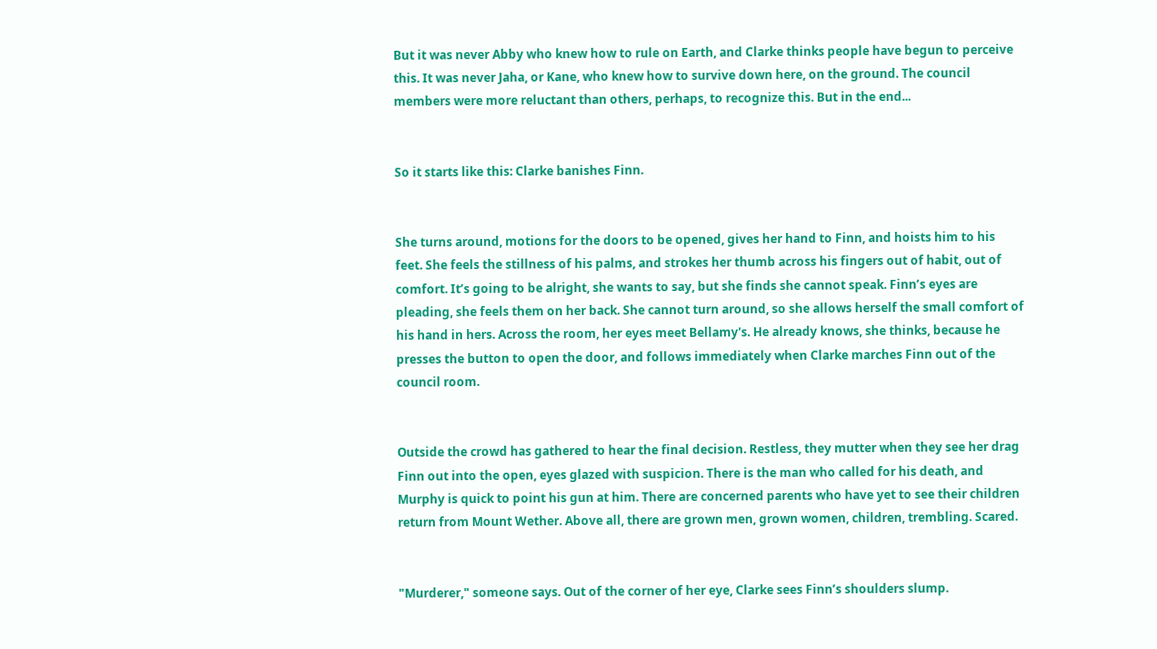But it was never Abby who knew how to rule on Earth, and Clarke thinks people have begun to perceive this. It was never Jaha, or Kane, who knew how to survive down here, on the ground. The council members were more reluctant than others, perhaps, to recognize this. But in the end...


So it starts like this: Clarke banishes Finn.


She turns around, motions for the doors to be opened, gives her hand to Finn, and hoists him to his feet. She feels the stillness of his palms, and strokes her thumb across his fingers out of habit, out of comfort. It’s going to be alright, she wants to say, but she finds she cannot speak. Finn’s eyes are pleading, she feels them on her back. She cannot turn around, so she allows herself the small comfort of his hand in hers. Across the room, her eyes meet Bellamy's. He already knows, she thinks, because he presses the button to open the door, and follows immediately when Clarke marches Finn out of the council room.


Outside the crowd has gathered to hear the final decision. Restless, they mutter when they see her drag Finn out into the open, eyes glazed with suspicion. There is the man who called for his death, and Murphy is quick to point his gun at him. There are concerned parents who have yet to see their children return from Mount Wether. Above all, there are grown men, grown women, children, trembling. Scared.


"Murderer," someone says. Out of the corner of her eye, Clarke sees Finn’s shoulders slump.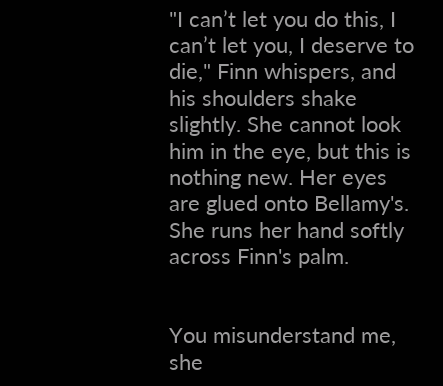"I can’t let you do this, I can’t let you, I deserve to die," Finn whispers, and his shoulders shake slightly. She cannot look him in the eye, but this is nothing new. Her eyes are glued onto Bellamy's. She runs her hand softly across Finn's palm.


You misunderstand me, she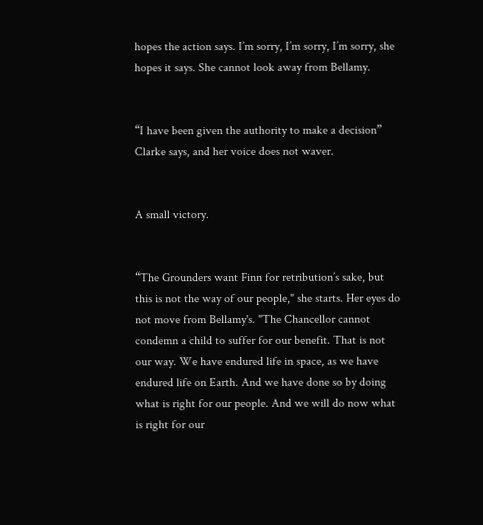hopes the action says. I’m sorry, I’m sorry, I’m sorry, she hopes it says. She cannot look away from Bellamy.


“I have been given the authority to make a decision” Clarke says, and her voice does not waver.


A small victory.


“The Grounders want Finn for retribution’s sake, but this is not the way of our people," she starts. Her eyes do not move from Bellamy's. "The Chancellor cannot condemn a child to suffer for our benefit. That is not our way. We have endured life in space, as we have endured life on Earth. And we have done so by doing what is right for our people. And we will do now what is right for our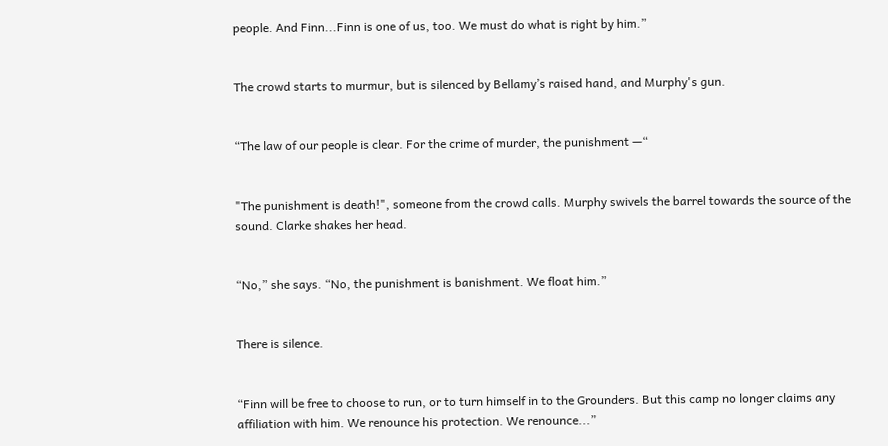people. And Finn...Finn is one of us, too. We must do what is right by him.”


The crowd starts to murmur, but is silenced by Bellamy’s raised hand, and Murphy's gun.


“The law of our people is clear. For the crime of murder, the punishment —“


"The punishment is death!", someone from the crowd calls. Murphy swivels the barrel towards the source of the sound. Clarke shakes her head.


“No,” she says. “No, the punishment is banishment. We float him.”


There is silence.


“Finn will be free to choose to run, or to turn himself in to the Grounders. But this camp no longer claims any affiliation with him. We renounce his protection. We renounce...”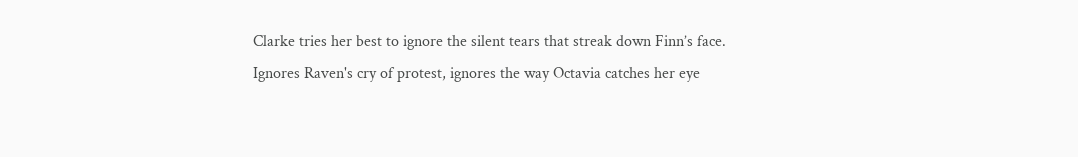Clarke tries her best to ignore the silent tears that streak down Finn’s face. Ignores Raven's cry of protest, ignores the way Octavia catches her eye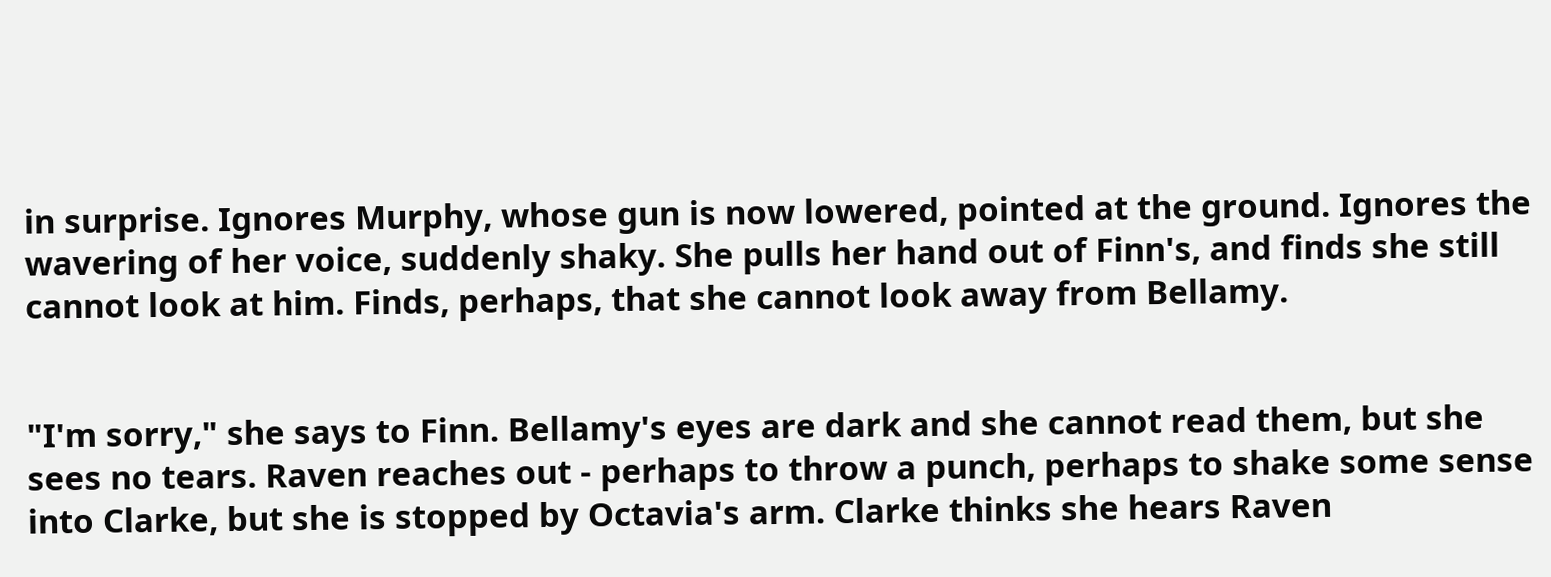in surprise. Ignores Murphy, whose gun is now lowered, pointed at the ground. Ignores the wavering of her voice, suddenly shaky. She pulls her hand out of Finn's, and finds she still cannot look at him. Finds, perhaps, that she cannot look away from Bellamy.


"I'm sorry," she says to Finn. Bellamy's eyes are dark and she cannot read them, but she sees no tears. Raven reaches out - perhaps to throw a punch, perhaps to shake some sense into Clarke, but she is stopped by Octavia's arm. Clarke thinks she hears Raven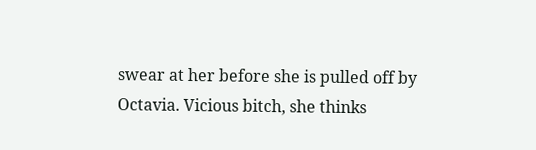swear at her before she is pulled off by Octavia. Vicious bitch, she thinks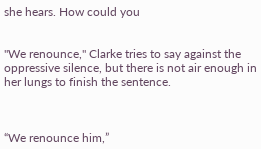she hears. How could you


"We renounce," Clarke tries to say against the oppressive silence, but there is not air enough in her lungs to finish the sentence.



“We renounce him,”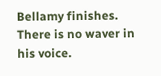Bellamy finishes. There is no waver in his voice.